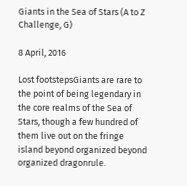Giants in the Sea of Stars (A to Z Challenge, G)

8 April, 2016

Lost footstepsGiants are rare to the point of being legendary in the core realms of the Sea of Stars, though a few hundred of them live out on the fringe island beyond organized beyond organized dragonrule.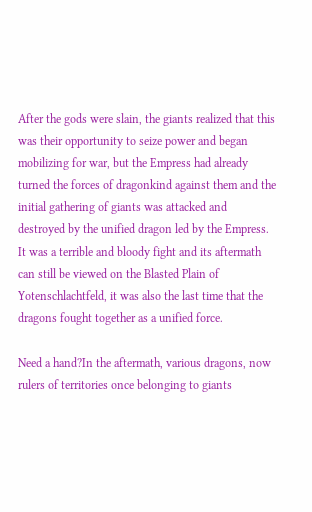After the gods were slain, the giants realized that this was their opportunity to seize power and began mobilizing for war, but the Empress had already turned the forces of dragonkind against them and the initial gathering of giants was attacked and destroyed by the unified dragon led by the Empress.  It was a terrible and bloody fight and its aftermath can still be viewed on the Blasted Plain of Yotenschlachtfeld, it was also the last time that the dragons fought together as a unified force.

Need a hand?In the aftermath, various dragons, now rulers of territories once belonging to giants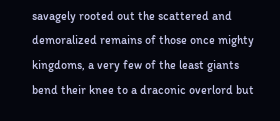savagely rooted out the scattered and demoralized remains of those once mighty kingdoms, a very few of the least giants bend their knee to a draconic overlord but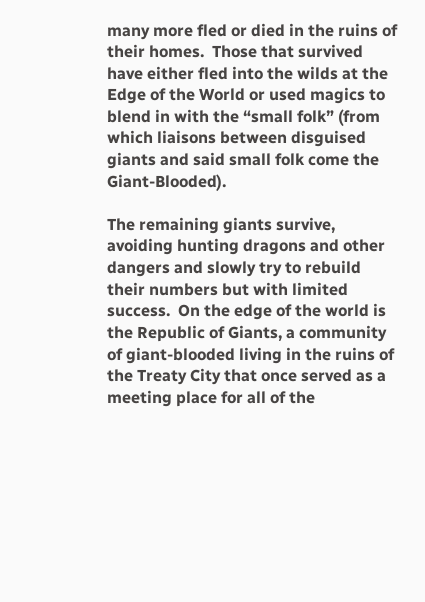many more fled or died in the ruins of their homes.  Those that survived have either fled into the wilds at the Edge of the World or used magics to blend in with the “small folk” (from which liaisons between disguised giants and said small folk come the Giant-Blooded).

The remaining giants survive, avoiding hunting dragons and other dangers and slowly try to rebuild their numbers but with limited success.  On the edge of the world is the Republic of Giants, a community of giant-blooded living in the ruins of the Treaty City that once served as a meeting place for all of the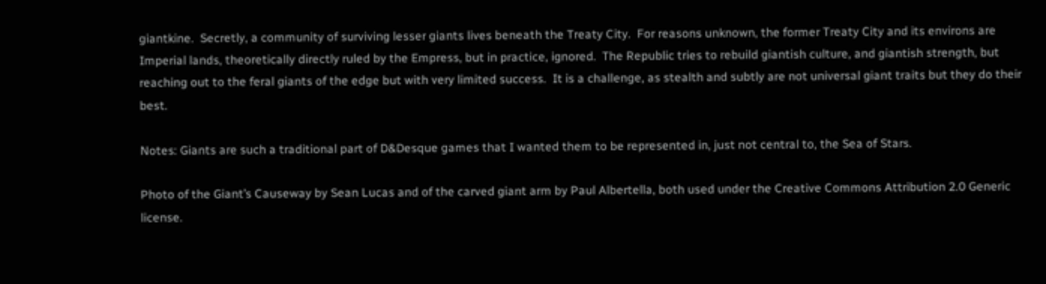giantkine.  Secretly, a community of surviving lesser giants lives beneath the Treaty City.  For reasons unknown, the former Treaty City and its environs are Imperial lands, theoretically directly ruled by the Empress, but in practice, ignored.  The Republic tries to rebuild giantish culture, and giantish strength, but reaching out to the feral giants of the edge but with very limited success.  It is a challenge, as stealth and subtly are not universal giant traits but they do their best.

Notes: Giants are such a traditional part of D&Desque games that I wanted them to be represented in, just not central to, the Sea of Stars.

Photo of the Giant’s Causeway by Sean Lucas and of the carved giant arm by Paul Albertella, both used under the Creative Commons Attribution 2.0 Generic license.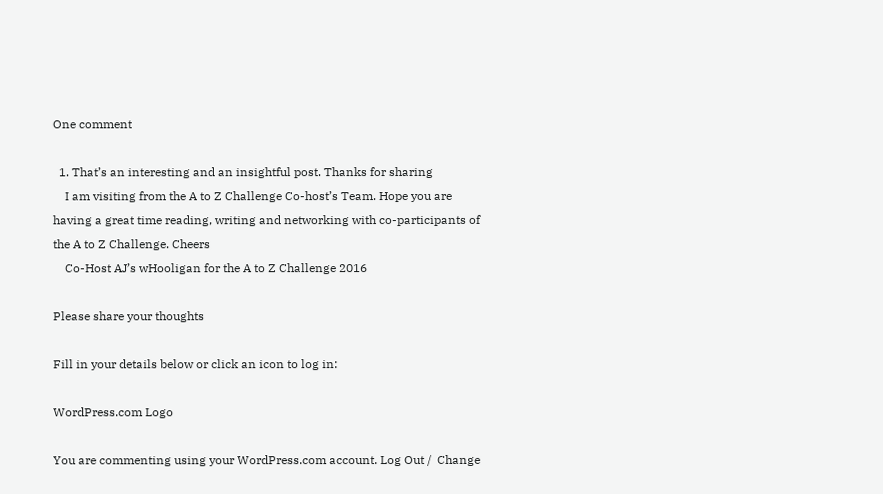One comment

  1. That’s an interesting and an insightful post. Thanks for sharing
    I am visiting from the A to Z Challenge Co-host’s Team. Hope you are having a great time reading, writing and networking with co-participants of the A to Z Challenge. Cheers
    Co-Host AJ’s wHooligan for the A to Z Challenge 2016

Please share your thoughts

Fill in your details below or click an icon to log in:

WordPress.com Logo

You are commenting using your WordPress.com account. Log Out /  Change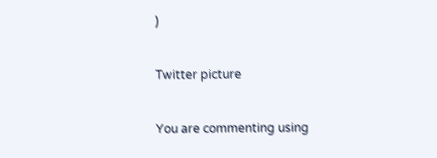)

Twitter picture

You are commenting using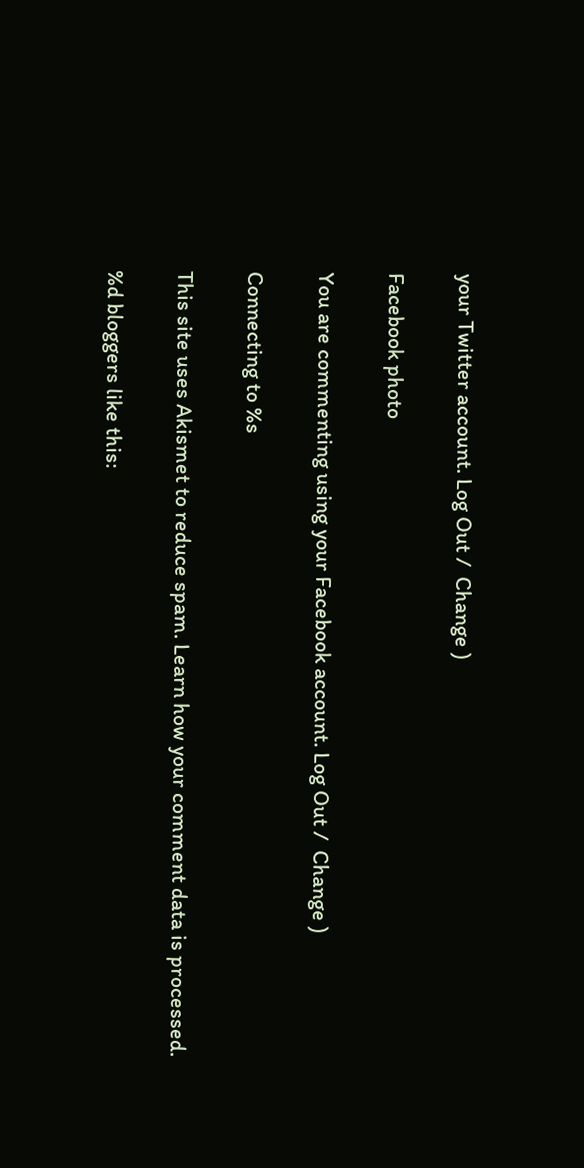your Twitter account. Log Out /  Change )

Facebook photo

You are commenting using your Facebook account. Log Out /  Change )

Connecting to %s

This site uses Akismet to reduce spam. Learn how your comment data is processed.

%d bloggers like this: